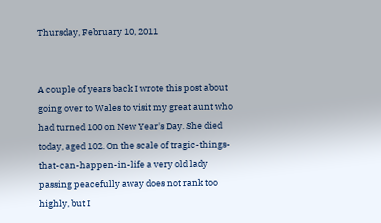Thursday, February 10, 2011


A couple of years back I wrote this post about going over to Wales to visit my great aunt who had turned 100 on New Year's Day. She died today, aged 102. On the scale of tragic-things-that-can-happen-in-life a very old lady passing peacefully away does not rank too highly, but I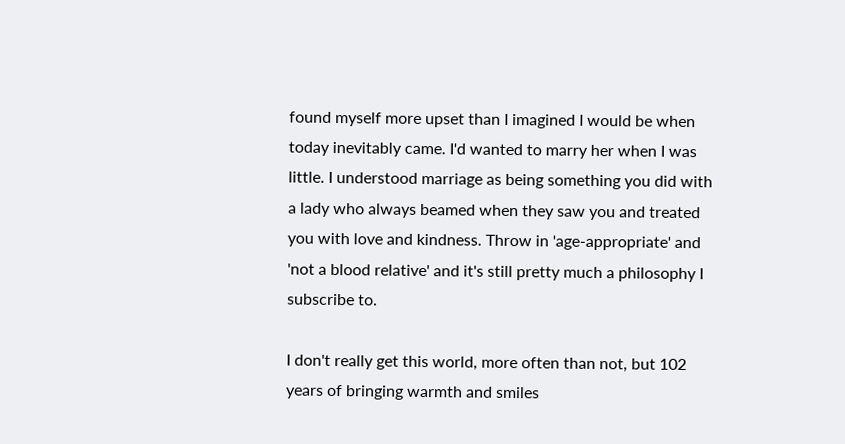found myself more upset than I imagined I would be when today inevitably came. I'd wanted to marry her when I was little. I understood marriage as being something you did with a lady who always beamed when they saw you and treated you with love and kindness. Throw in 'age-appropriate' and 'not a blood relative' and it's still pretty much a philosophy I subscribe to.

I don't really get this world, more often than not, but 102 years of bringing warmth and smiles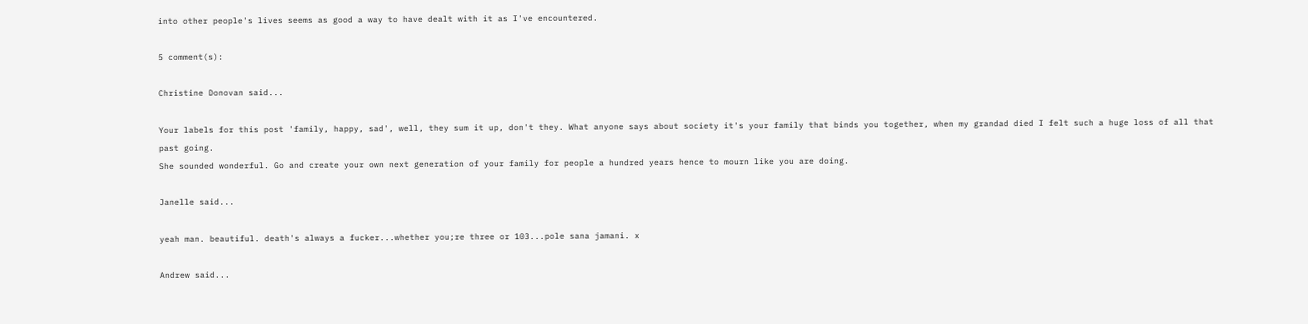into other people's lives seems as good a way to have dealt with it as I've encountered.

5 comment(s):

Christine Donovan said...

Your labels for this post 'family, happy, sad', well, they sum it up, don't they. What anyone says about society it's your family that binds you together, when my grandad died I felt such a huge loss of all that past going.
She sounded wonderful. Go and create your own next generation of your family for people a hundred years hence to mourn like you are doing.

Janelle said...

yeah man. beautiful. death's always a fucker...whether you;re three or 103...pole sana jamani. x

Andrew said...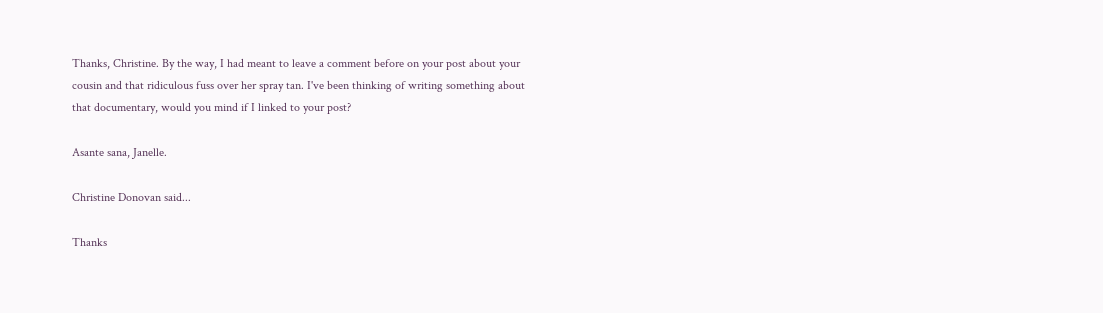Thanks, Christine. By the way, I had meant to leave a comment before on your post about your cousin and that ridiculous fuss over her spray tan. I've been thinking of writing something about that documentary, would you mind if I linked to your post?

Asante sana, Janelle.

Christine Donovan said...

Thanks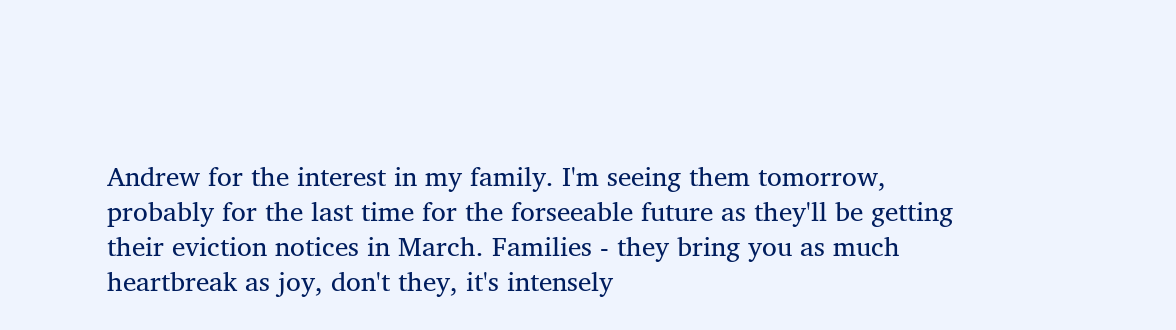Andrew for the interest in my family. I'm seeing them tomorrow, probably for the last time for the forseeable future as they'll be getting their eviction notices in March. Families - they bring you as much heartbreak as joy, don't they, it's intensely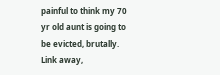painful to think my 70 yr old aunt is going to be evicted, brutally. Link away,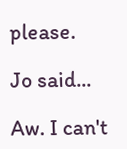please.

Jo said...

Aw. I can't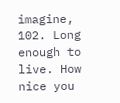imagine, 102. Long enough to live. How nice you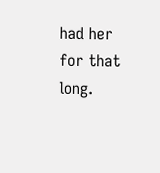had her for that long.